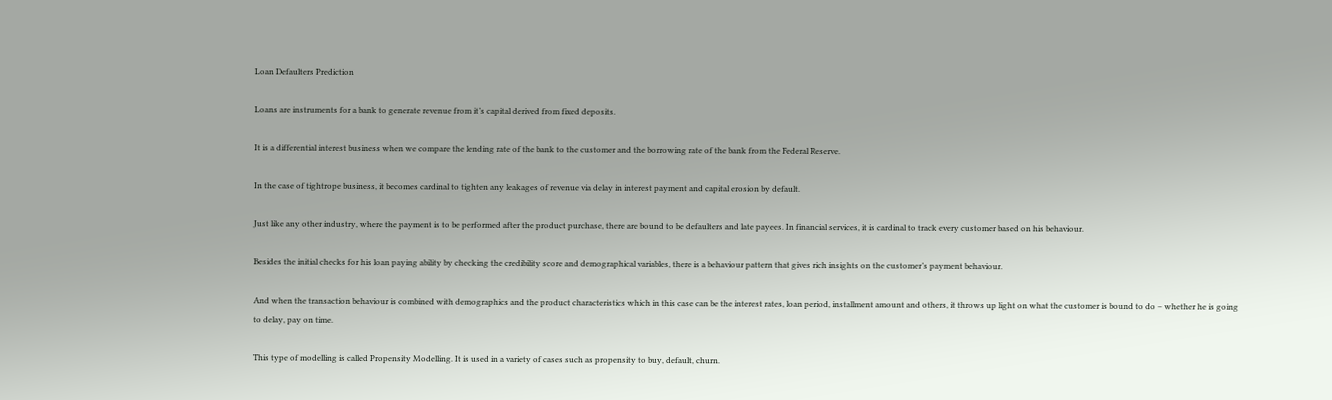Loan Defaulters Prediction

Loans are instruments for a bank to generate revenue from it’s capital derived from fixed deposits.

It is a differential interest business when we compare the lending rate of the bank to the customer and the borrowing rate of the bank from the Federal Reserve.

In the case of tightrope business, it becomes cardinal to tighten any leakages of revenue via delay in interest payment and capital erosion by default.

Just like any other industry, where the payment is to be performed after the product purchase, there are bound to be defaulters and late payees. In financial services, it is cardinal to track every customer based on his behaviour.

Besides the initial checks for his loan paying ability by checking the credibility score and demographical variables, there is a behaviour pattern that gives rich insights on the customer’s payment behaviour.

And when the transaction behaviour is combined with demographics and the product characteristics which in this case can be the interest rates, loan period, installment amount and others, it throws up light on what the customer is bound to do – whether he is going to delay, pay on time.

This type of modelling is called Propensity Modelling. It is used in a variety of cases such as propensity to buy, default, churn.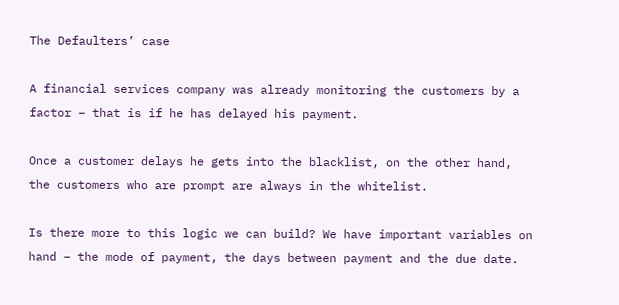The Defaulters’ case

A financial services company was already monitoring the customers by a factor – that is if he has delayed his payment.

Once a customer delays he gets into the blacklist, on the other hand, the customers who are prompt are always in the whitelist.

Is there more to this logic we can build? We have important variables on hand – the mode of payment, the days between payment and the due date.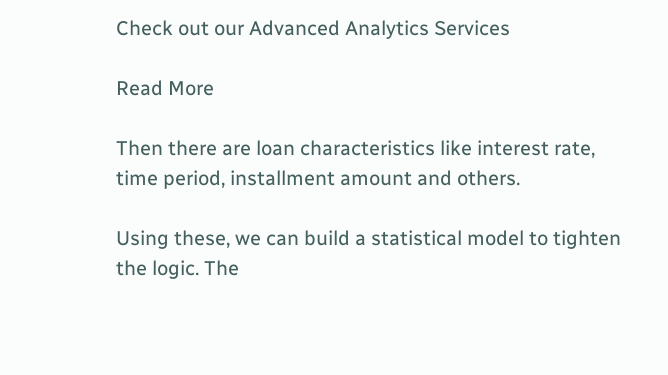Check out our Advanced Analytics Services

Read More

Then there are loan characteristics like interest rate, time period, installment amount and others.

Using these, we can build a statistical model to tighten the logic. The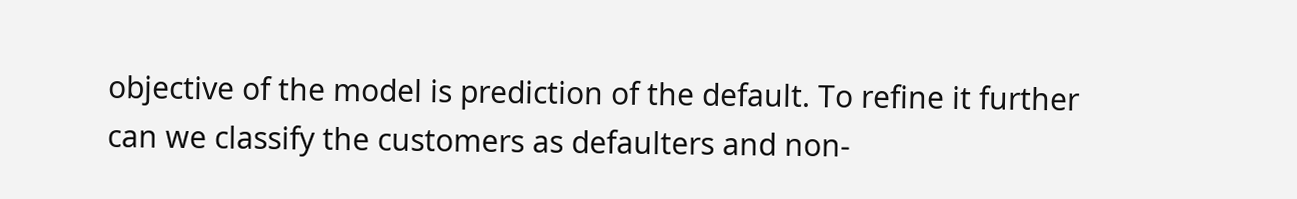objective of the model is prediction of the default. To refine it further can we classify the customers as defaulters and non-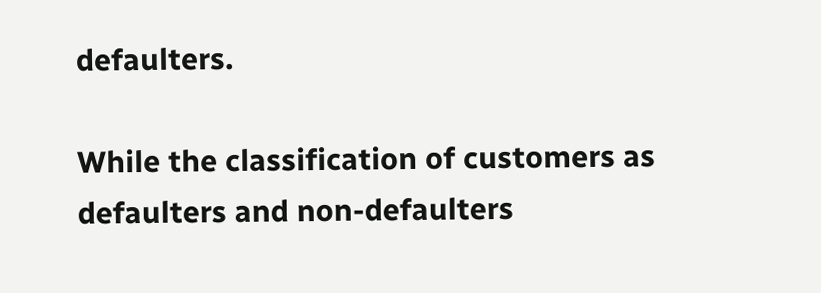defaulters.

While the classification of customers as defaulters and non-defaulters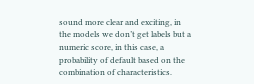sound more clear and exciting, in the models we don’t get labels but a numeric score, in this case, a probability of default based on the combination of characteristics.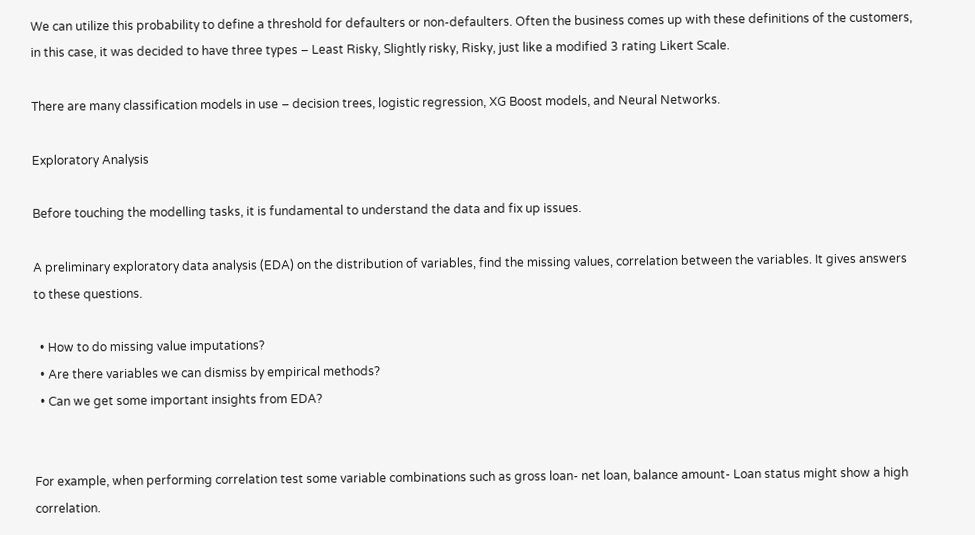We can utilize this probability to define a threshold for defaulters or non-defaulters. Often the business comes up with these definitions of the customers, in this case, it was decided to have three types – Least Risky, Slightly risky, Risky, just like a modified 3 rating Likert Scale.

There are many classification models in use – decision trees, logistic regression, XG Boost models, and Neural Networks.

Exploratory Analysis

Before touching the modelling tasks, it is fundamental to understand the data and fix up issues.

A preliminary exploratory data analysis (EDA) on the distribution of variables, find the missing values, correlation between the variables. It gives answers to these questions.

  • How to do missing value imputations?
  • Are there variables we can dismiss by empirical methods?
  • Can we get some important insights from EDA?


For example, when performing correlation test some variable combinations such as gross loan- net loan, balance amount- Loan status might show a high correlation.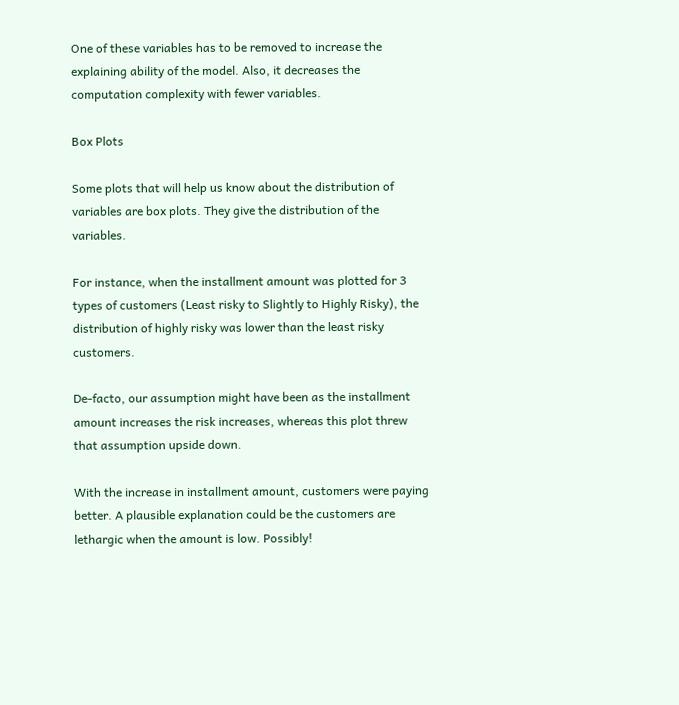One of these variables has to be removed to increase the explaining ability of the model. Also, it decreases the computation complexity with fewer variables.

Box Plots

Some plots that will help us know about the distribution of variables are box plots. They give the distribution of the variables.

For instance, when the installment amount was plotted for 3 types of customers (Least risky to Slightly to Highly Risky), the distribution of highly risky was lower than the least risky customers.

De-facto, our assumption might have been as the installment amount increases the risk increases, whereas this plot threw that assumption upside down.

With the increase in installment amount, customers were paying better. A plausible explanation could be the customers are lethargic when the amount is low. Possibly!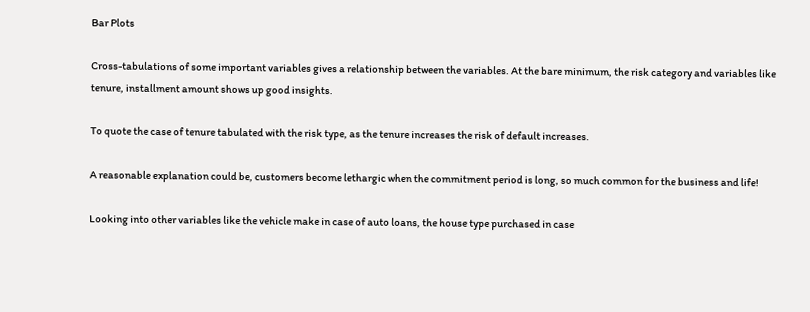Bar Plots

Cross-tabulations of some important variables gives a relationship between the variables. At the bare minimum, the risk category and variables like tenure, installment amount shows up good insights.

To quote the case of tenure tabulated with the risk type, as the tenure increases the risk of default increases.

A reasonable explanation could be, customers become lethargic when the commitment period is long, so much common for the business and life!

Looking into other variables like the vehicle make in case of auto loans, the house type purchased in case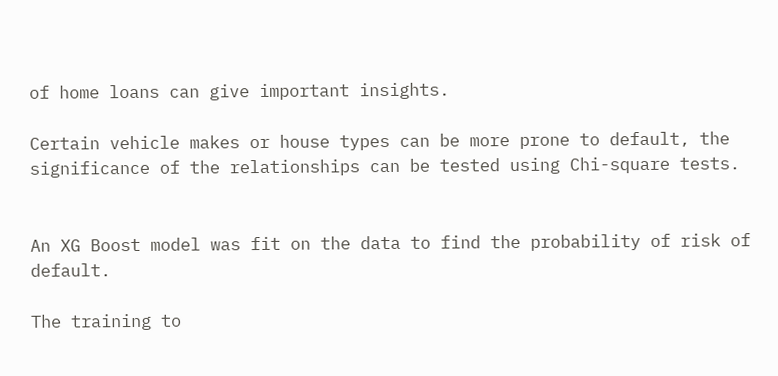of home loans can give important insights.

Certain vehicle makes or house types can be more prone to default, the significance of the relationships can be tested using Chi-square tests.


An XG Boost model was fit on the data to find the probability of risk of default.

The training to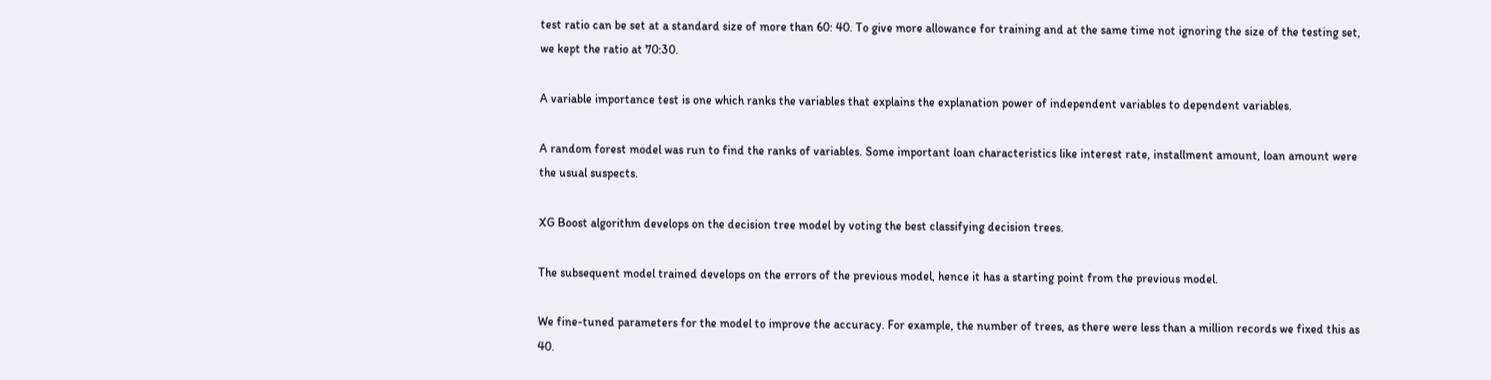test ratio can be set at a standard size of more than 60: 40. To give more allowance for training and at the same time not ignoring the size of the testing set, we kept the ratio at 70:30.

A variable importance test is one which ranks the variables that explains the explanation power of independent variables to dependent variables.

A random forest model was run to find the ranks of variables. Some important loan characteristics like interest rate, installment amount, loan amount were the usual suspects.

XG Boost algorithm develops on the decision tree model by voting the best classifying decision trees.

The subsequent model trained develops on the errors of the previous model, hence it has a starting point from the previous model.

We fine-tuned parameters for the model to improve the accuracy. For example, the number of trees, as there were less than a million records we fixed this as 40.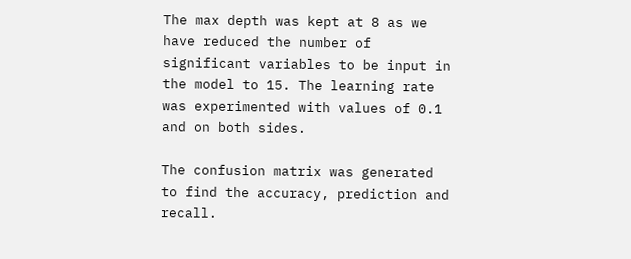The max depth was kept at 8 as we have reduced the number of significant variables to be input in the model to 15. The learning rate was experimented with values of 0.1 and on both sides.

The confusion matrix was generated to find the accuracy, prediction and recall.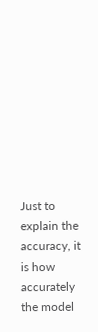Just to explain the accuracy, it is how accurately the model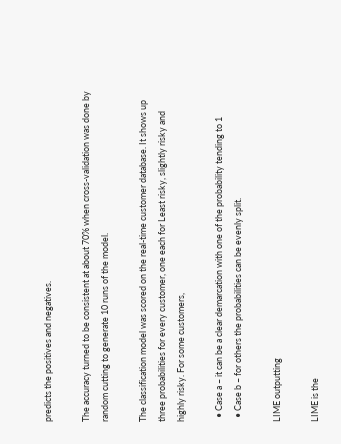predicts the positives and negatives.

The accuracy turned to be consistent at about 70% when cross-validation was done by random cutting to generate 10 runs of the model.

The classification model was scored on the real-time customer database. It shows up three probabilities for every customer, one each for Least risky, slightly risky and highly risky. For some customers,

  • Case a – it can be a clear demarcation with one of the probability tending to 1
  • Case b – for others the probabilities can be evenly split.

LIME outputting

LIME is the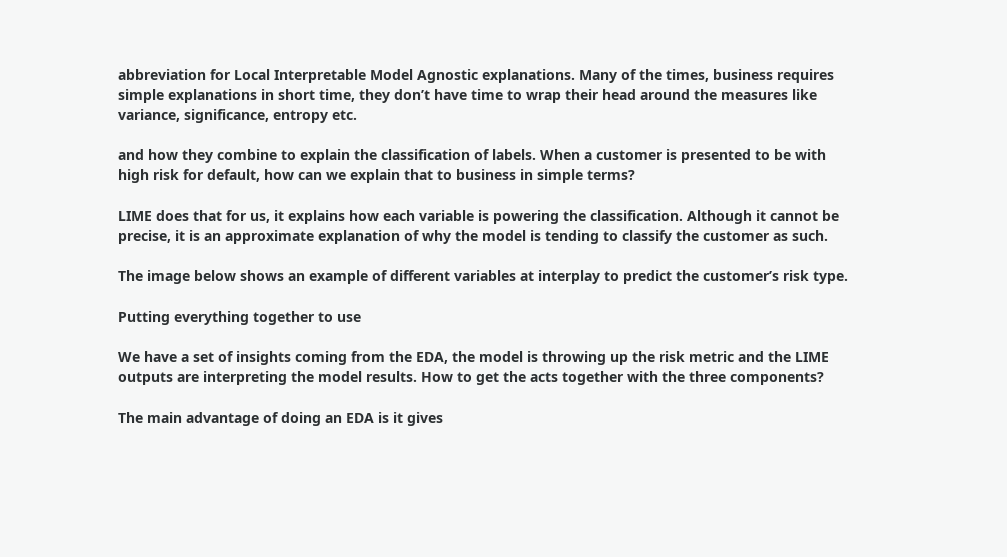abbreviation for Local Interpretable Model Agnostic explanations. Many of the times, business requires simple explanations in short time, they don’t have time to wrap their head around the measures like variance, significance, entropy etc.

and how they combine to explain the classification of labels. When a customer is presented to be with high risk for default, how can we explain that to business in simple terms?

LIME does that for us, it explains how each variable is powering the classification. Although it cannot be precise, it is an approximate explanation of why the model is tending to classify the customer as such.

The image below shows an example of different variables at interplay to predict the customer’s risk type.

Putting everything together to use

We have a set of insights coming from the EDA, the model is throwing up the risk metric and the LIME outputs are interpreting the model results. How to get the acts together with the three components?

The main advantage of doing an EDA is it gives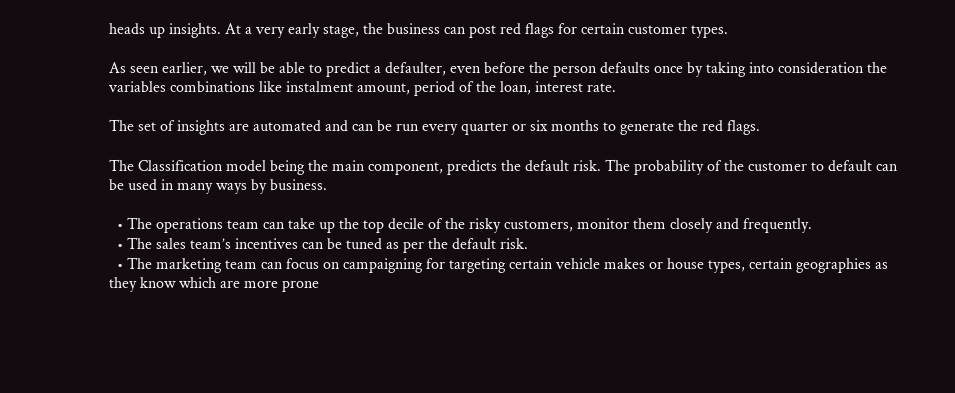heads up insights. At a very early stage, the business can post red flags for certain customer types.

As seen earlier, we will be able to predict a defaulter, even before the person defaults once by taking into consideration the variables combinations like instalment amount, period of the loan, interest rate.

The set of insights are automated and can be run every quarter or six months to generate the red flags.

The Classification model being the main component, predicts the default risk. The probability of the customer to default can be used in many ways by business.

  • The operations team can take up the top decile of the risky customers, monitor them closely and frequently.
  • The sales team’s incentives can be tuned as per the default risk.
  • The marketing team can focus on campaigning for targeting certain vehicle makes or house types, certain geographies as they know which are more prone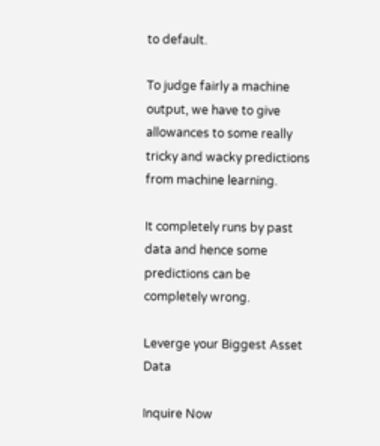to default.

To judge fairly a machine output, we have to give allowances to some really tricky and wacky predictions from machine learning.

It completely runs by past data and hence some predictions can be completely wrong.

Leverge your Biggest Asset Data

Inquire Now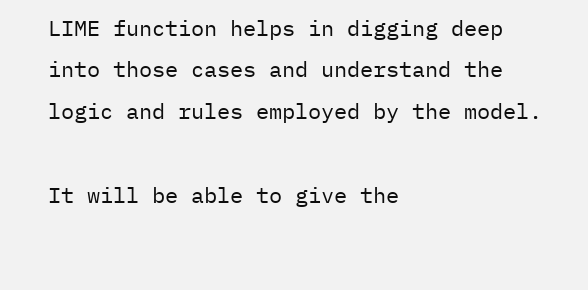LIME function helps in digging deep into those cases and understand the logic and rules employed by the model.

It will be able to give the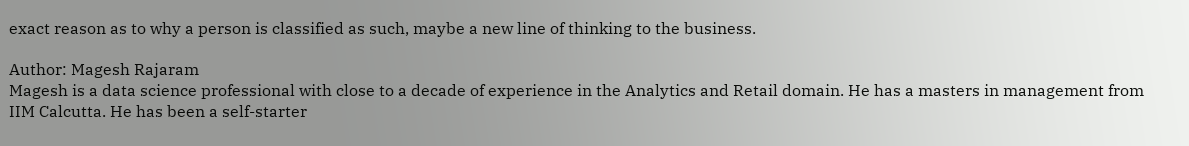exact reason as to why a person is classified as such, maybe a new line of thinking to the business.

Author: Magesh Rajaram
Magesh is a data science professional with close to a decade of experience in the Analytics and Retail domain. He has a masters in management from IIM Calcutta. He has been a self-starter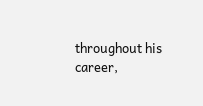throughout his career,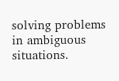solving problems in ambiguous situations.